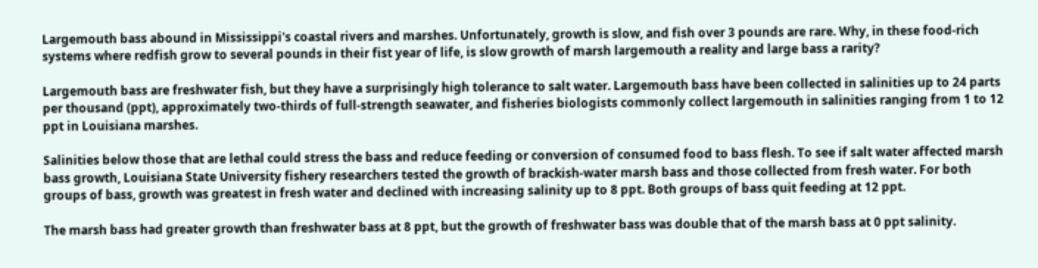Largemouth bass abound in Mississippi's coastal rivers and marshes. Unfortunately, growth is slow, and fish over 3 pounds are rare. Why, in these food-rich systems where redfish grow to several pounds in their fist year of life, is slow growth of marsh largemouth a reality and large bass a rarity?

Largemouth bass are freshwater fish, but they have a surprisingly high tolerance to salt water. Largemouth bass have been collected in salinities up to 24 parts per thousand (ppt), approximately two-thirds of full-strength seawater, and fisheries biologists commonly collect largemouth in salinities ranging from 1 to 12 ppt in Louisiana marshes.

Salinities below those that are lethal could stress the bass and reduce feeding or conversion of consumed food to bass flesh. To see if salt water affected marsh bass growth, Louisiana State University fishery researchers tested the growth of brackish-water marsh bass and those collected from fresh water. For both groups of bass, growth was greatest in fresh water and declined with increasing salinity up to 8 ppt. Both groups of bass quit feeding at 12 ppt.

The marsh bass had greater growth than freshwater bass at 8 ppt, but the growth of freshwater bass was double that of the marsh bass at 0 ppt salinity.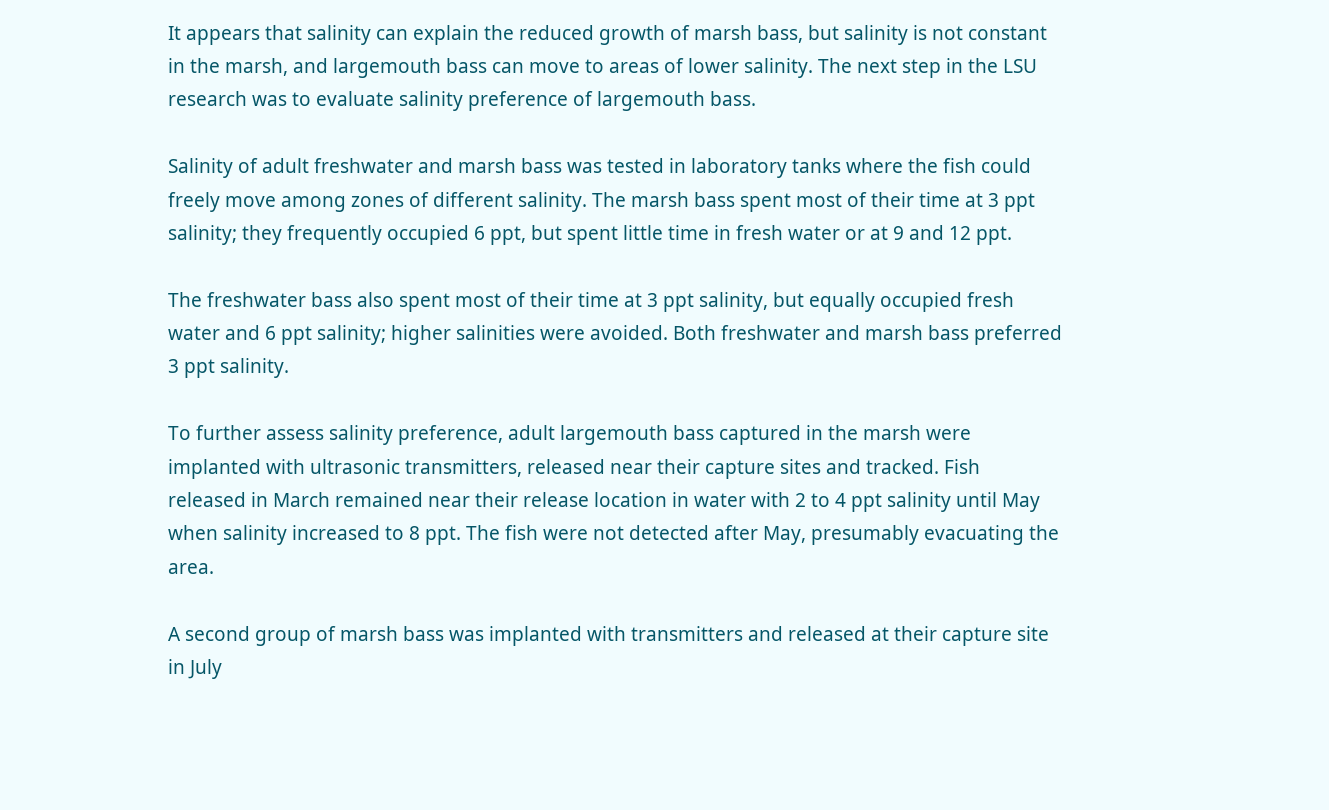It appears that salinity can explain the reduced growth of marsh bass, but salinity is not constant in the marsh, and largemouth bass can move to areas of lower salinity. The next step in the LSU research was to evaluate salinity preference of largemouth bass.

Salinity of adult freshwater and marsh bass was tested in laboratory tanks where the fish could freely move among zones of different salinity. The marsh bass spent most of their time at 3 ppt salinity; they frequently occupied 6 ppt, but spent little time in fresh water or at 9 and 12 ppt.

The freshwater bass also spent most of their time at 3 ppt salinity, but equally occupied fresh water and 6 ppt salinity; higher salinities were avoided. Both freshwater and marsh bass preferred 3 ppt salinity.

To further assess salinity preference, adult largemouth bass captured in the marsh were implanted with ultrasonic transmitters, released near their capture sites and tracked. Fish released in March remained near their release location in water with 2 to 4 ppt salinity until May when salinity increased to 8 ppt. The fish were not detected after May, presumably evacuating the area.

A second group of marsh bass was implanted with transmitters and released at their capture site in July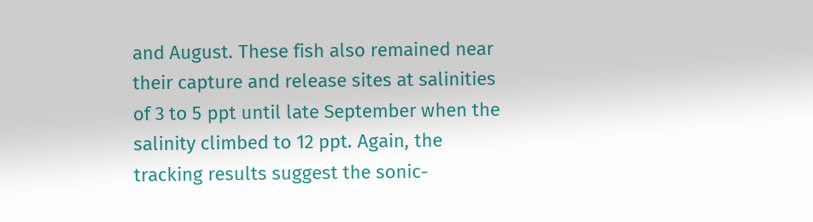and August. These fish also remained near their capture and release sites at salinities of 3 to 5 ppt until late September when the salinity climbed to 12 ppt. Again, the tracking results suggest the sonic-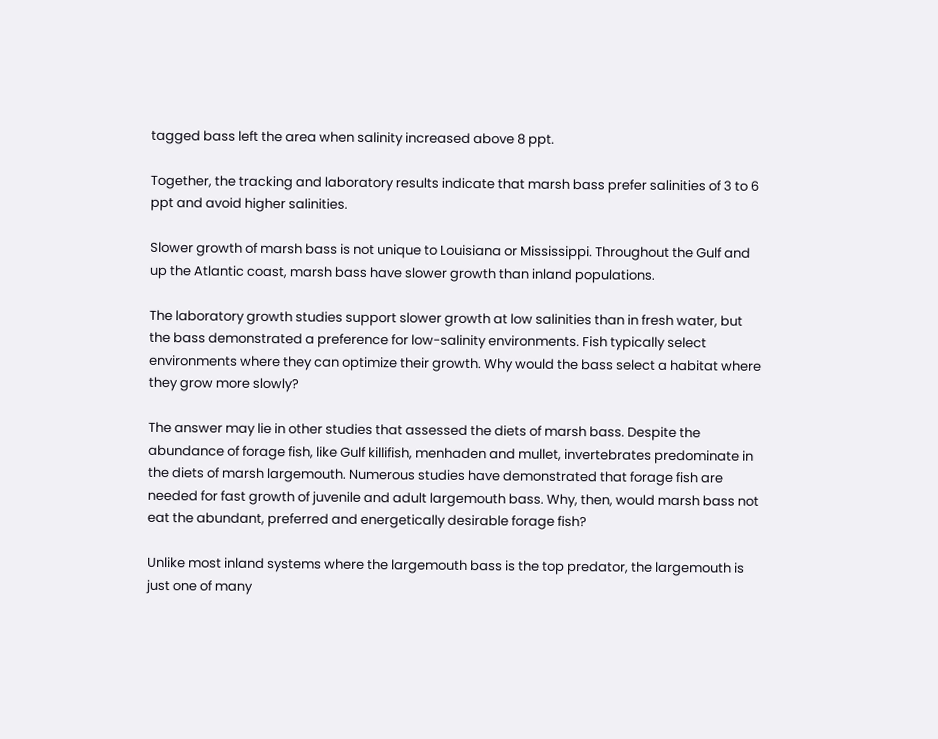tagged bass left the area when salinity increased above 8 ppt.

Together, the tracking and laboratory results indicate that marsh bass prefer salinities of 3 to 6 ppt and avoid higher salinities.

Slower growth of marsh bass is not unique to Louisiana or Mississippi. Throughout the Gulf and up the Atlantic coast, marsh bass have slower growth than inland populations.

The laboratory growth studies support slower growth at low salinities than in fresh water, but the bass demonstrated a preference for low-salinity environments. Fish typically select environments where they can optimize their growth. Why would the bass select a habitat where they grow more slowly?

The answer may lie in other studies that assessed the diets of marsh bass. Despite the abundance of forage fish, like Gulf killifish, menhaden and mullet, invertebrates predominate in the diets of marsh largemouth. Numerous studies have demonstrated that forage fish are needed for fast growth of juvenile and adult largemouth bass. Why, then, would marsh bass not eat the abundant, preferred and energetically desirable forage fish?

Unlike most inland systems where the largemouth bass is the top predator, the largemouth is just one of many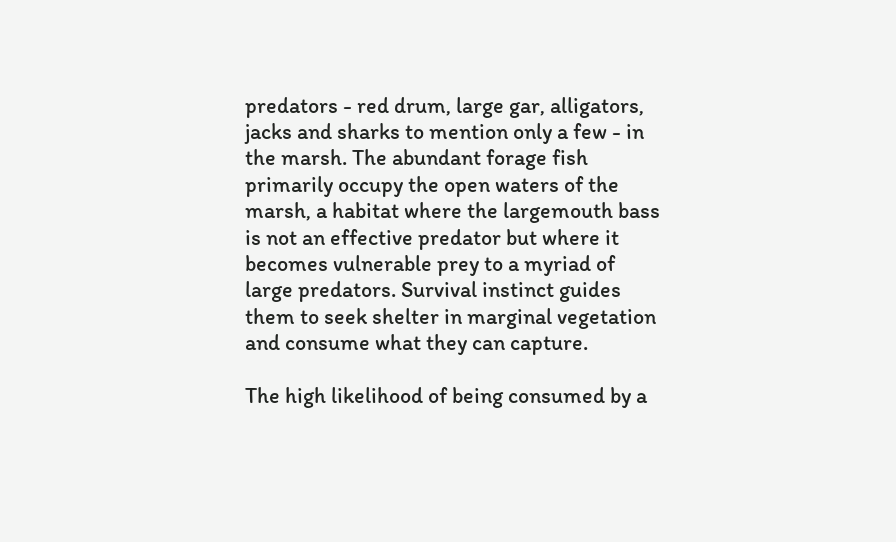predators - red drum, large gar, alligators, jacks and sharks to mention only a few - in the marsh. The abundant forage fish primarily occupy the open waters of the marsh, a habitat where the largemouth bass is not an effective predator but where it becomes vulnerable prey to a myriad of large predators. Survival instinct guides them to seek shelter in marginal vegetation and consume what they can capture.

The high likelihood of being consumed by a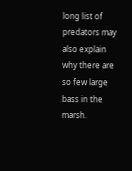long list of predators may also explain why there are so few large bass in the marsh.